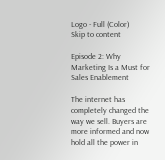Logo - Full (Color)
Skip to content

Episode 2: Why Marketing Is a Must for Sales Enablement

The internet has completely changed the way we sell. Buyers are more informed and now hold all the power in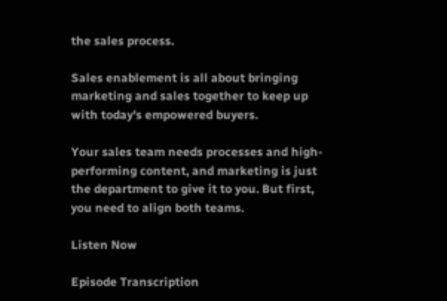the sales process.

Sales enablement is all about bringing marketing and sales together to keep up with today's empowered buyers.

Your sales team needs processes and high-performing content, and marketing is just the department to give it to you. But first, you need to align both teams.

Listen Now

Episode Transcription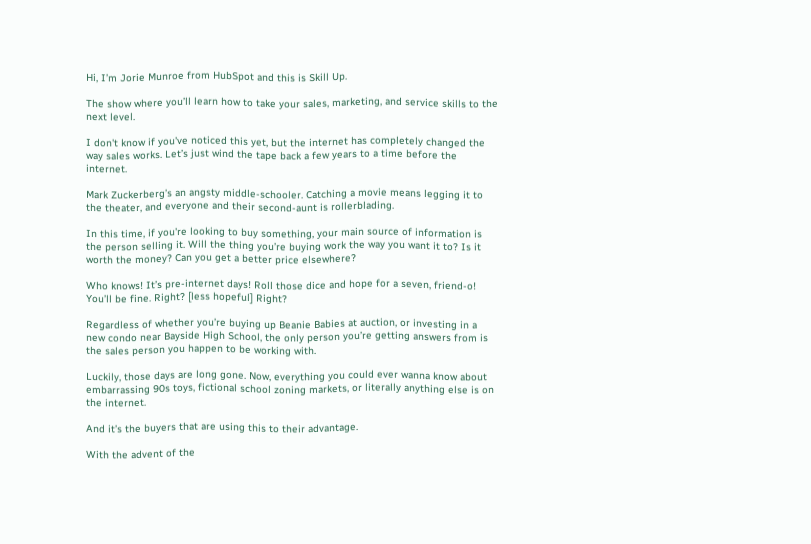Hi, I’m Jorie Munroe from HubSpot and this is Skill Up.

The show where you’ll learn how to take your sales, marketing, and service skills to the next level.

I don't know if you've noticed this yet, but the internet has completely changed the way sales works. Let’s just wind the tape back a few years to a time before the internet.

Mark Zuckerberg’s an angsty middle-schooler. Catching a movie means legging it to the theater, and everyone and their second-aunt is rollerblading.

In this time, if you're looking to buy something, your main source of information is the person selling it. Will the thing you’re buying work the way you want it to? Is it worth the money? Can you get a better price elsewhere?

Who knows! It’s pre-internet days! Roll those dice and hope for a seven, friend-o! You’ll be fine. Right? [less hopeful] Right?

Regardless of whether you’re buying up Beanie Babies at auction, or investing in a new condo near Bayside High School, the only person you’re getting answers from is the sales person you happen to be working with.

Luckily, those days are long gone. Now, everything you could ever wanna know about embarrassing 90s toys, fictional school zoning markets, or literally anything else is on the internet.

And it’s the buyers that are using this to their advantage.

With the advent of the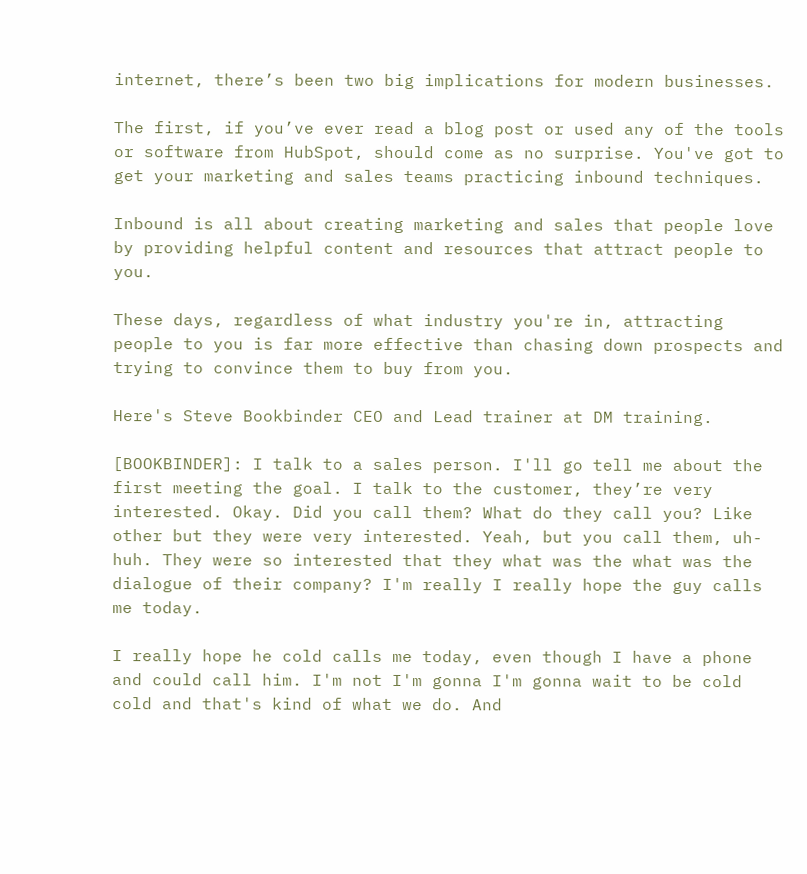internet, there’s been two big implications for modern businesses.

The first, if you’ve ever read a blog post or used any of the tools or software from HubSpot, should come as no surprise. You've got to get your marketing and sales teams practicing inbound techniques.

Inbound is all about creating marketing and sales that people love by providing helpful content and resources that attract people to you.

These days, regardless of what industry you're in, attracting people to you is far more effective than chasing down prospects and trying to convince them to buy from you.

Here's Steve Bookbinder CEO and Lead trainer at DM training.

[BOOKBINDER]: I talk to a sales person. I'll go tell me about the first meeting the goal. I talk to the customer, they’re very interested. Okay. Did you call them? What do they call you? Like other but they were very interested. Yeah, but you call them, uh-huh. They were so interested that they what was the what was the dialogue of their company? I'm really I really hope the guy calls me today.

I really hope he cold calls me today, even though I have a phone and could call him. I'm not I'm gonna I'm gonna wait to be cold cold and that's kind of what we do. And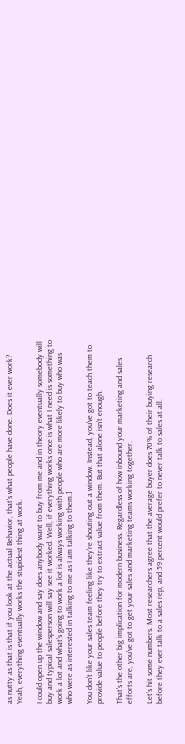as nutty as that is that if you look at the actual Behavior, that's what people have done. Does it ever work? Yeah, everything eventually works the stupidest thing at work.

I could open up the window and say does anybody want to buy from me and in theory eventually somebody will buy and typical salesperson will say see it worked. Well, if everything works once is what I need is something to work a lot and what's going to work a lot is always working with people who are more likely to buy who was who were as interested in talking to me as I am talking to them.]

You don't like your sales team feeling like they're shouting out a window. Instead, you've got to teach them to provide value to people before they try to extract value from them. But that alone isn't enough.

That's the other big implication for modern business. Regardless of how inbound your marketing and sales efforts are, you've got to get your sales and marketing teams working together.

Let’s hit some numbers. Most researchers agree that the average buyer does 70% of their buying research before they ever talk to a sales rep, and 59 percent would prefer to never talk to sales at all.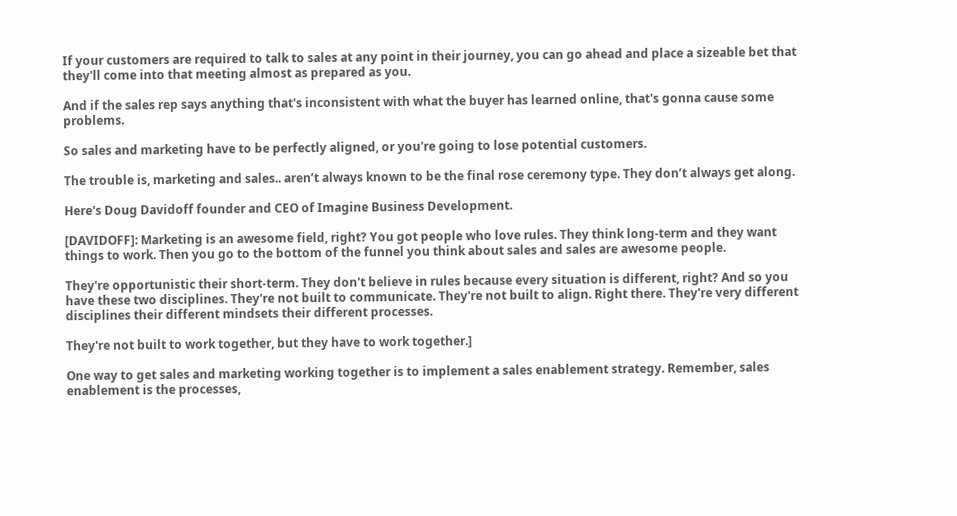If your customers are required to talk to sales at any point in their journey, you can go ahead and place a sizeable bet that they'll come into that meeting almost as prepared as you.

And if the sales rep says anything that's inconsistent with what the buyer has learned online, that's gonna cause some problems.

So sales and marketing have to be perfectly aligned, or you're going to lose potential customers.

The trouble is, marketing and sales.. aren’t always known to be the final rose ceremony type. They don’t always get along.

Here's Doug Davidoff founder and CEO of Imagine Business Development.

[DAVIDOFF]: Marketing is an awesome field, right? You got people who love rules. They think long-term and they want things to work. Then you go to the bottom of the funnel you think about sales and sales are awesome people.

They're opportunistic their short-term. They don't believe in rules because every situation is different, right? And so you have these two disciplines. They're not built to communicate. They're not built to align. Right there. They're very different disciplines their different mindsets their different processes.

They're not built to work together, but they have to work together.]

One way to get sales and marketing working together is to implement a sales enablement strategy. Remember, sales enablement is the processes,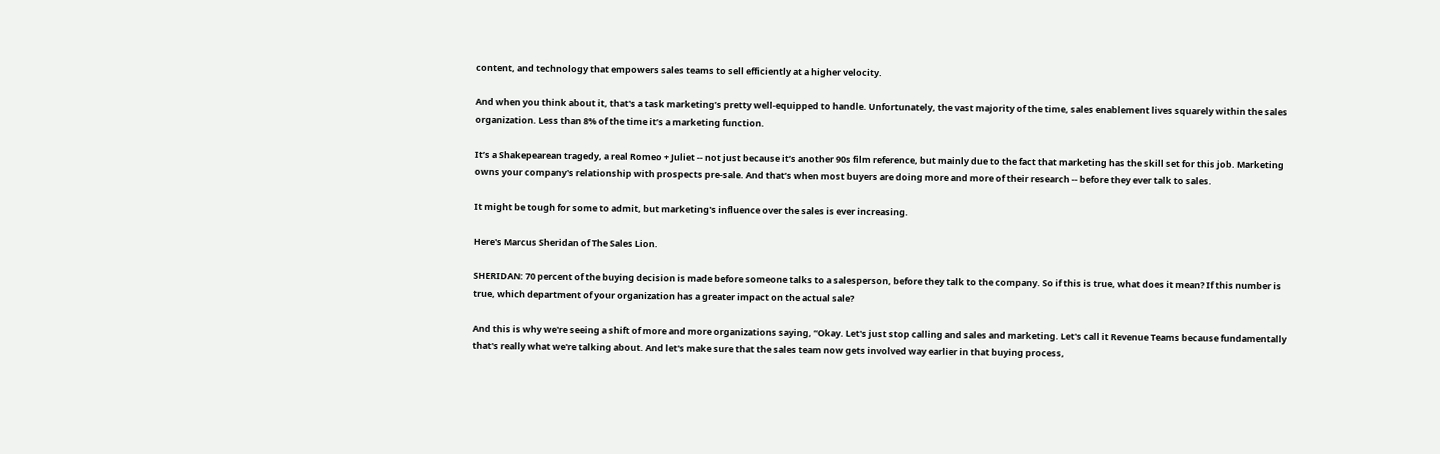content, and technology that empowers sales teams to sell efficiently at a higher velocity.

And when you think about it, that's a task marketing’s pretty well-equipped to handle. Unfortunately, the vast majority of the time, sales enablement lives squarely within the sales organization. Less than 8% of the time it’s a marketing function.

It’s a Shakepearean tragedy, a real Romeo + Juliet -- not just because it’s another 90s film reference, but mainly due to the fact that marketing has the skill set for this job. Marketing owns your company's relationship with prospects pre-sale. And that’s when most buyers are doing more and more of their research -- before they ever talk to sales.

It might be tough for some to admit, but marketing's influence over the sales is ever increasing.

Here's Marcus Sheridan of The Sales Lion.

SHERIDAN: 70 percent of the buying decision is made before someone talks to a salesperson, before they talk to the company. So if this is true, what does it mean? If this number is true, which department of your organization has a greater impact on the actual sale?

And this is why we're seeing a shift of more and more organizations saying, “Okay. Let's just stop calling and sales and marketing. Let's call it Revenue Teams because fundamentally that's really what we're talking about. And let's make sure that the sales team now gets involved way earlier in that buying process,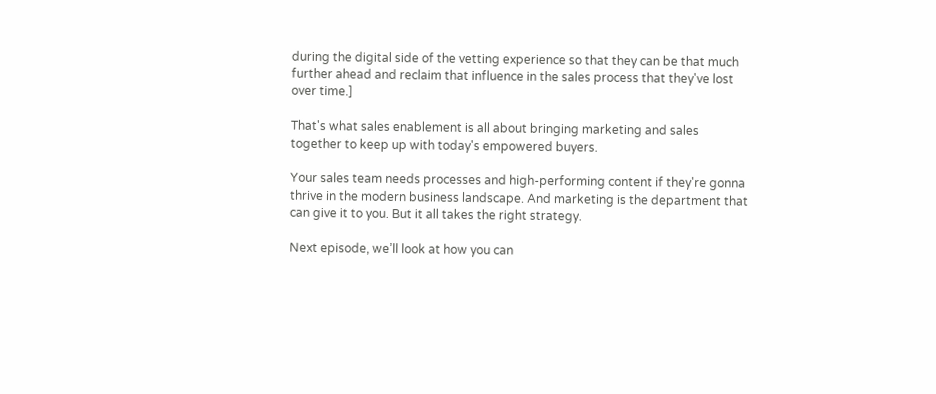during the digital side of the vetting experience so that they can be that much further ahead and reclaim that influence in the sales process that they've lost over time.]

That's what sales enablement is all about bringing marketing and sales together to keep up with today's empowered buyers.

Your sales team needs processes and high-performing content if they're gonna thrive in the modern business landscape. And marketing is the department that can give it to you. But it all takes the right strategy.

Next episode, we’ll look at how you can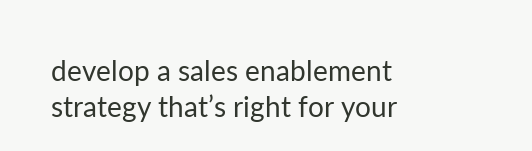develop a sales enablement strategy that’s right for your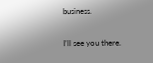business.

I’ll see you there.